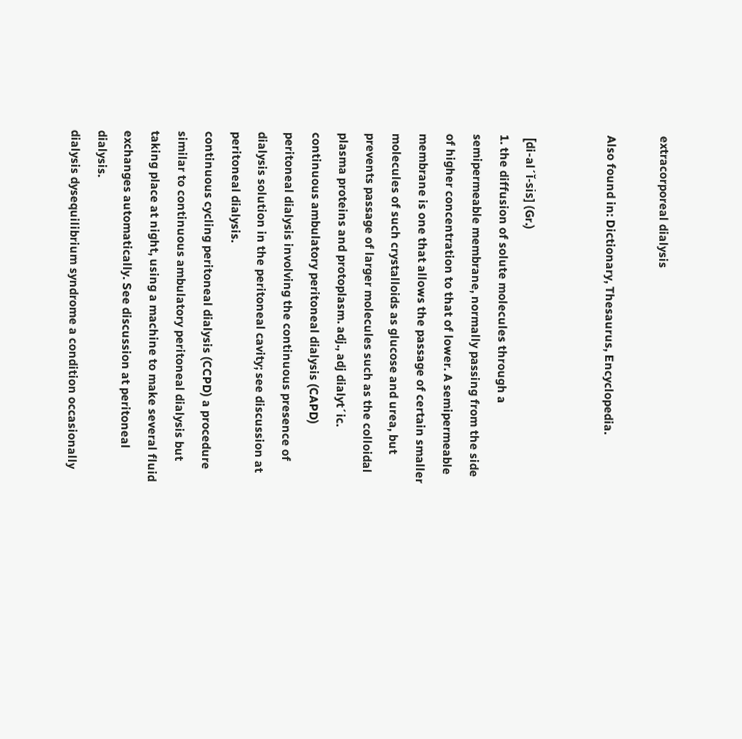extracorporeal dialysis

Also found in: Dictionary, Thesaurus, Encyclopedia.


 [di-al´ĭ-sis] (Gr.)
1. the diffusion of solute molecules through a semipermeable membrane, normally passing from the side of higher concentration to that of lower. A semipermeable membrane is one that allows the passage of certain smaller molecules of such crystalloids as glucose and urea, but prevents passage of larger molecules such as the colloidal plasma proteins and protoplasm. adj., adj dialyt´ic.
continuous ambulatory peritoneal dialysis (CAPD) peritoneal dialysis involving the continuous presence of dialysis solution in the peritoneal cavity; see discussion at peritoneal dialysis.
continuous cycling peritoneal dialysis (CCPD) a procedure similar to continuous ambulatory peritoneal dialysis but taking place at night, using a machine to make several fluid exchanges automatically. See discussion at peritoneal dialysis.
dialysis dysequilibrium syndrome a condition occasionally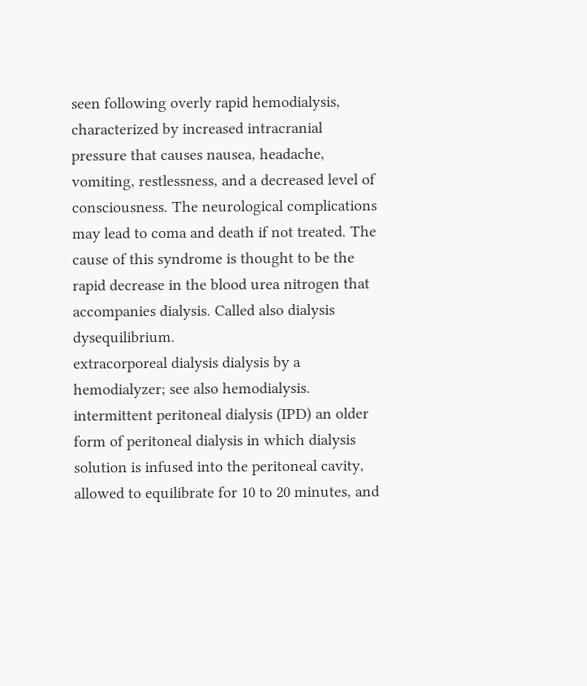seen following overly rapid hemodialysis, characterized by increased intracranial pressure that causes nausea, headache, vomiting, restlessness, and a decreased level of consciousness. The neurological complications may lead to coma and death if not treated. The cause of this syndrome is thought to be the rapid decrease in the blood urea nitrogen that accompanies dialysis. Called also dialysis dysequilibrium.
extracorporeal dialysis dialysis by a hemodialyzer; see also hemodialysis.
intermittent peritoneal dialysis (IPD) an older form of peritoneal dialysis in which dialysis solution is infused into the peritoneal cavity, allowed to equilibrate for 10 to 20 minutes, and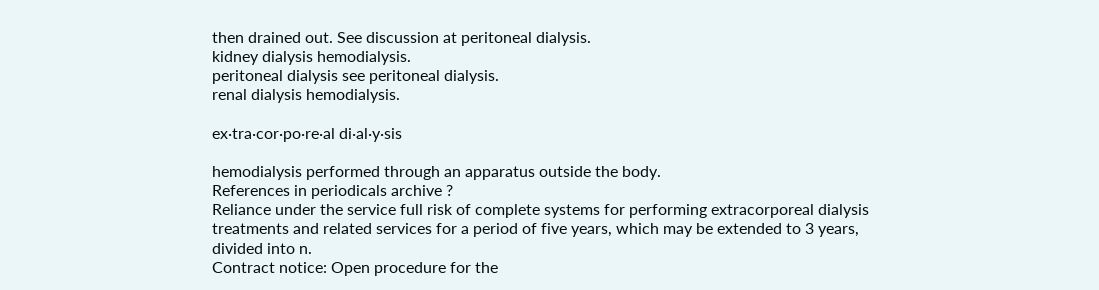then drained out. See discussion at peritoneal dialysis.
kidney dialysis hemodialysis.
peritoneal dialysis see peritoneal dialysis.
renal dialysis hemodialysis.

ex·tra·cor·po·re·al di·al·y·sis

hemodialysis performed through an apparatus outside the body.
References in periodicals archive ?
Reliance under the service full risk of complete systems for performing extracorporeal dialysis treatments and related services for a period of five years, which may be extended to 3 years, divided into n.
Contract notice: Open procedure for the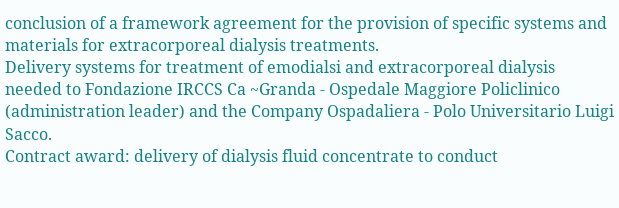conclusion of a framework agreement for the provision of specific systems and materials for extracorporeal dialysis treatments.
Delivery systems for treatment of emodialsi and extracorporeal dialysis needed to Fondazione IRCCS Ca ~Granda - Ospedale Maggiore Policlinico (administration leader) and the Company Ospadaliera - Polo Universitario Luigi Sacco.
Contract award: delivery of dialysis fluid concentrate to conduct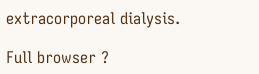extracorporeal dialysis.

Full browser ?